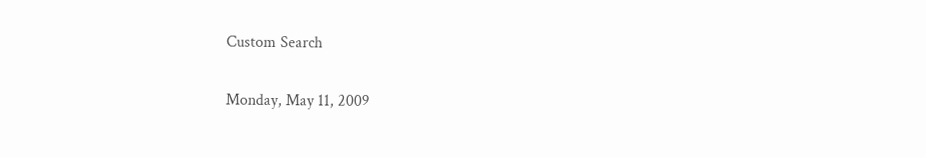Custom Search

Monday, May 11, 2009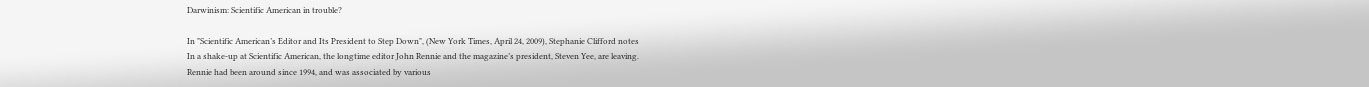Darwinism: Scientific American in trouble?

In "Scientific American’s Editor and Its President to Step Down", (New York Times, April 24, 2009), Stephanie Clifford notes
In a shake-up at Scientific American, the longtime editor John Rennie and the magazine’s president, Steven Yee, are leaving.
Rennie had been around since 1994, and was associated by various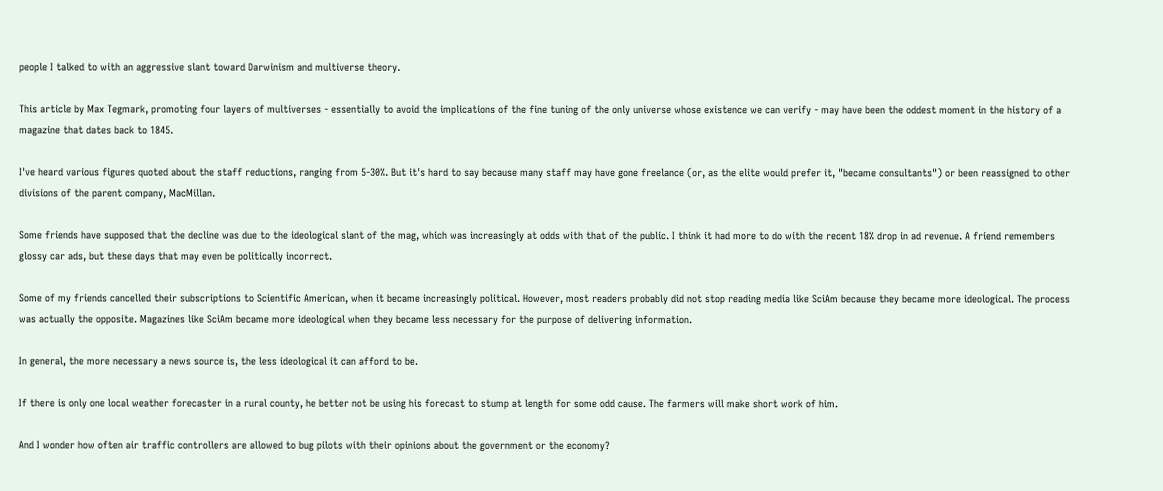people I talked to with an aggressive slant toward Darwinism and multiverse theory.

This article by Max Tegmark, promoting four layers of multiverses - essentially to avoid the implications of the fine tuning of the only universe whose existence we can verify - may have been the oddest moment in the history of a magazine that dates back to 1845.

I've heard various figures quoted about the staff reductions, ranging from 5-30%. But it's hard to say because many staff may have gone freelance (or, as the elite would prefer it, "became consultants") or been reassigned to other divisions of the parent company, MacMillan.

Some friends have supposed that the decline was due to the ideological slant of the mag, which was increasingly at odds with that of the public. I think it had more to do with the recent 18% drop in ad revenue. A friend remembers glossy car ads, but these days that may even be politically incorrect.

Some of my friends cancelled their subscriptions to Scientific American, when it became increasingly political. However, most readers probably did not stop reading media like SciAm because they became more ideological. The process was actually the opposite. Magazines like SciAm became more ideological when they became less necessary for the purpose of delivering information.

In general, the more necessary a news source is, the less ideological it can afford to be.

If there is only one local weather forecaster in a rural county, he better not be using his forecast to stump at length for some odd cause. The farmers will make short work of him.

And I wonder how often air traffic controllers are allowed to bug pilots with their opinions about the government or the economy?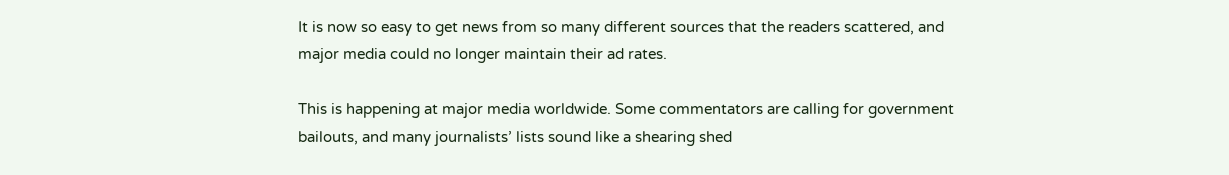It is now so easy to get news from so many different sources that the readers scattered, and major media could no longer maintain their ad rates.

This is happening at major media worldwide. Some commentators are calling for government bailouts, and many journalists’ lists sound like a shearing shed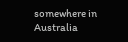somewhere in Australia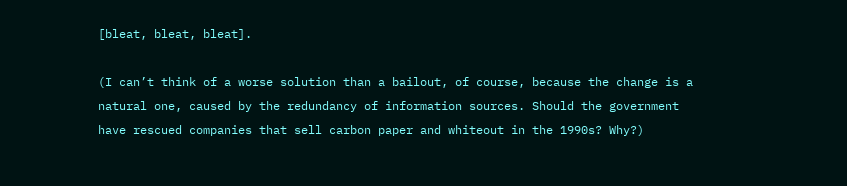[bleat, bleat, bleat].

(I can’t think of a worse solution than a bailout, of course, because the change is a natural one, caused by the redundancy of information sources. Should the government have rescued companies that sell carbon paper and whiteout in the 1990s? Why?)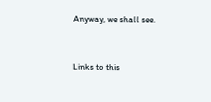Anyway, we shall see.


Links to this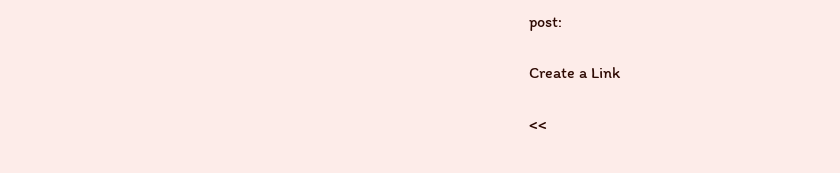post:

Create a Link

<<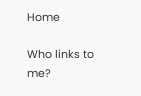Home

Who links to me?